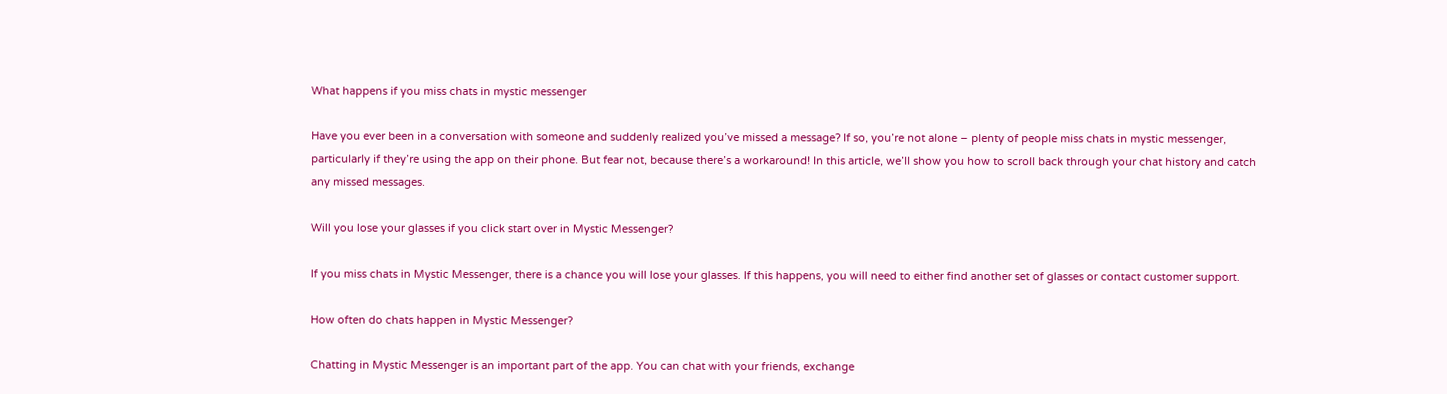What happens if you miss chats in mystic messenger

Have you ever been in a conversation with someone and suddenly realized you’ve missed a message? If so, you’re not alone – plenty of people miss chats in mystic messenger, particularly if they’re using the app on their phone. But fear not, because there’s a workaround! In this article, we’ll show you how to scroll back through your chat history and catch any missed messages.

Will you lose your glasses if you click start over in Mystic Messenger?

If you miss chats in Mystic Messenger, there is a chance you will lose your glasses. If this happens, you will need to either find another set of glasses or contact customer support.

How often do chats happen in Mystic Messenger?

Chatting in Mystic Messenger is an important part of the app. You can chat with your friends, exchange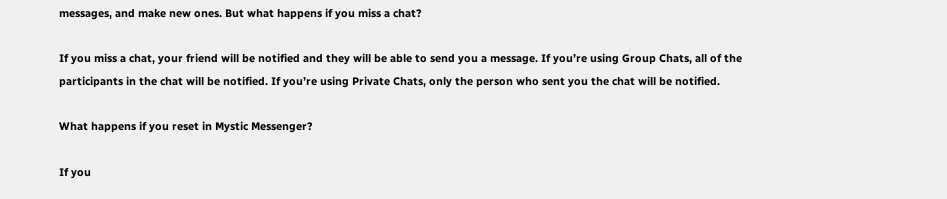messages, and make new ones. But what happens if you miss a chat?

If you miss a chat, your friend will be notified and they will be able to send you a message. If you’re using Group Chats, all of the participants in the chat will be notified. If you’re using Private Chats, only the person who sent you the chat will be notified.

What happens if you reset in Mystic Messenger?

If you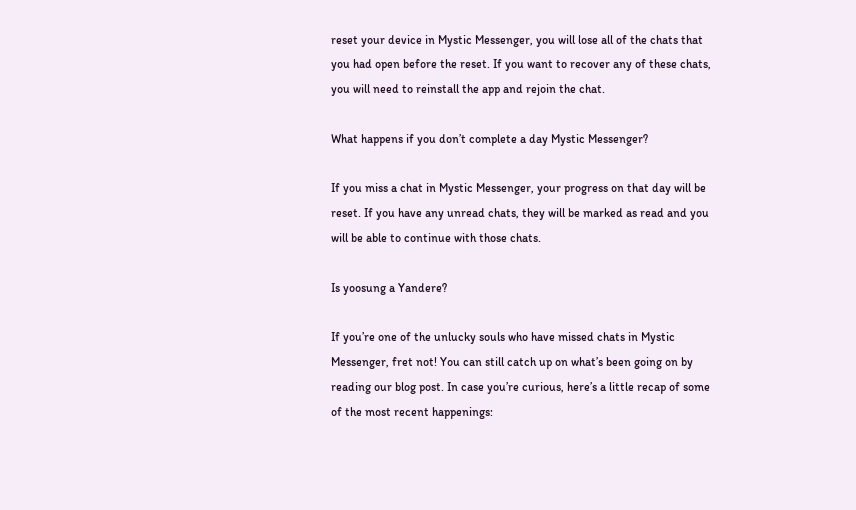reset your device in Mystic Messenger, you will lose all of the chats that you had open before the reset. If you want to recover any of these chats, you will need to reinstall the app and rejoin the chat.

What happens if you don’t complete a day Mystic Messenger?

If you miss a chat in Mystic Messenger, your progress on that day will be reset. If you have any unread chats, they will be marked as read and you will be able to continue with those chats.

Is yoosung a Yandere?

If you’re one of the unlucky souls who have missed chats in Mystic Messenger, fret not! You can still catch up on what’s been going on by reading our blog post. In case you’re curious, here’s a little recap of some of the most recent happenings: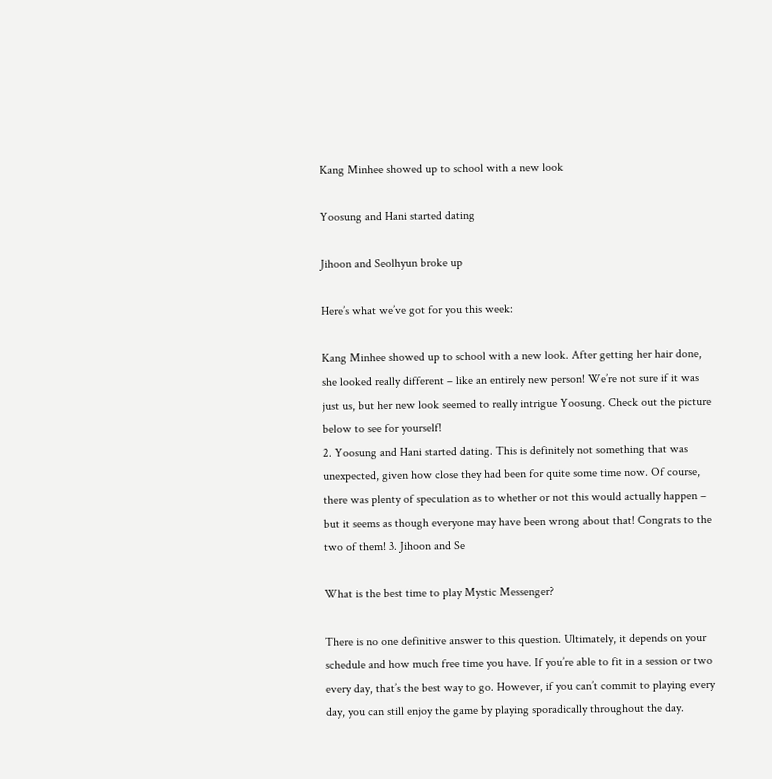Kang Minhee showed up to school with a new look

Yoosung and Hani started dating

Jihoon and Seolhyun broke up

Here’s what we’ve got for you this week:

Kang Minhee showed up to school with a new look. After getting her hair done, she looked really different – like an entirely new person! We’re not sure if it was just us, but her new look seemed to really intrigue Yoosung. Check out the picture below to see for yourself!
2. Yoosung and Hani started dating. This is definitely not something that was unexpected, given how close they had been for quite some time now. Of course, there was plenty of speculation as to whether or not this would actually happen – but it seems as though everyone may have been wrong about that! Congrats to the two of them! 3. Jihoon and Se

What is the best time to play Mystic Messenger?

There is no one definitive answer to this question. Ultimately, it depends on your schedule and how much free time you have. If you’re able to fit in a session or two every day, that’s the best way to go. However, if you can’t commit to playing every day, you can still enjoy the game by playing sporadically throughout the day.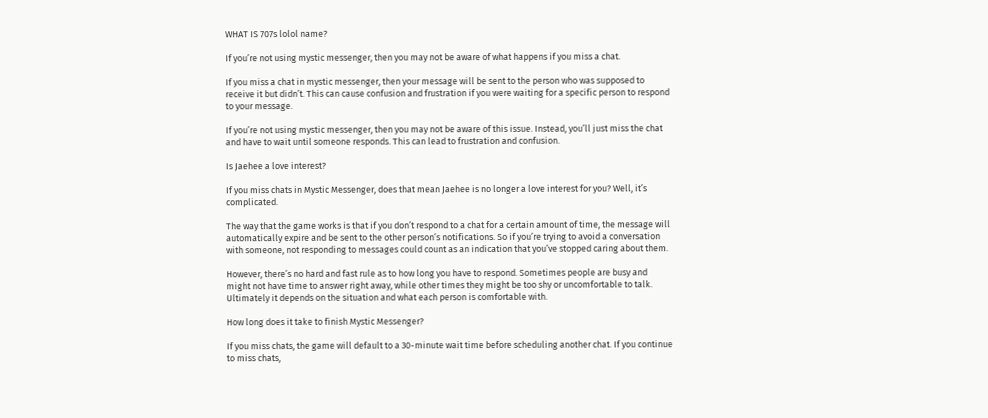WHAT IS 707s lolol name?

If you’re not using mystic messenger, then you may not be aware of what happens if you miss a chat.

If you miss a chat in mystic messenger, then your message will be sent to the person who was supposed to receive it but didn’t. This can cause confusion and frustration if you were waiting for a specific person to respond to your message.

If you’re not using mystic messenger, then you may not be aware of this issue. Instead, you’ll just miss the chat and have to wait until someone responds. This can lead to frustration and confusion.

Is Jaehee a love interest?

If you miss chats in Mystic Messenger, does that mean Jaehee is no longer a love interest for you? Well, it’s complicated.

The way that the game works is that if you don’t respond to a chat for a certain amount of time, the message will automatically expire and be sent to the other person’s notifications. So if you’re trying to avoid a conversation with someone, not responding to messages could count as an indication that you’ve stopped caring about them.

However, there’s no hard and fast rule as to how long you have to respond. Sometimes people are busy and might not have time to answer right away, while other times they might be too shy or uncomfortable to talk. Ultimately it depends on the situation and what each person is comfortable with.

How long does it take to finish Mystic Messenger?

If you miss chats, the game will default to a 30-minute wait time before scheduling another chat. If you continue to miss chats,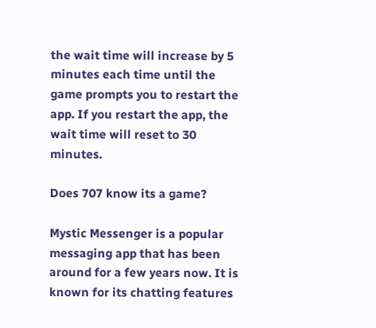the wait time will increase by 5 minutes each time until the game prompts you to restart the app. If you restart the app, the wait time will reset to 30 minutes.

Does 707 know its a game?

Mystic Messenger is a popular messaging app that has been around for a few years now. It is known for its chatting features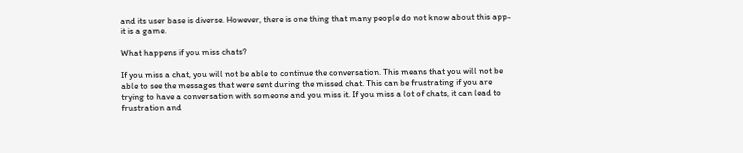and its user base is diverse. However, there is one thing that many people do not know about this app- it is a game.

What happens if you miss chats?

If you miss a chat, you will not be able to continue the conversation. This means that you will not be able to see the messages that were sent during the missed chat. This can be frustrating if you are trying to have a conversation with someone and you miss it. If you miss a lot of chats, it can lead to frustration and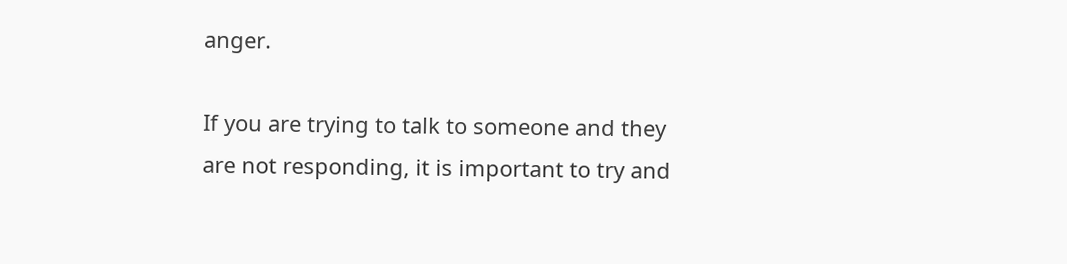anger.

If you are trying to talk to someone and they are not responding, it is important to try and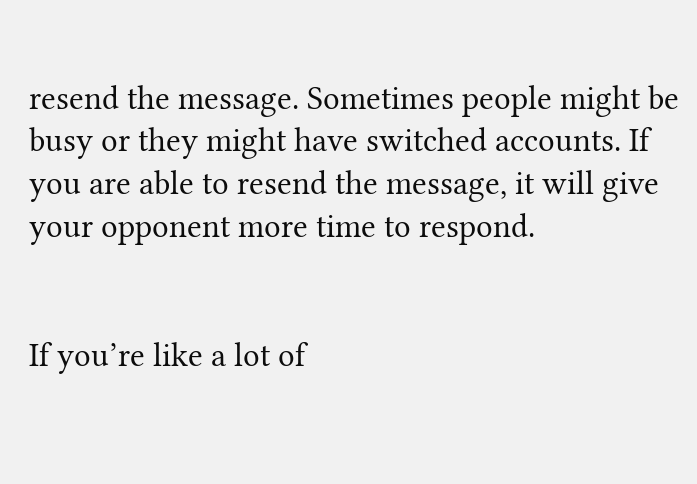resend the message. Sometimes people might be busy or they might have switched accounts. If you are able to resend the message, it will give your opponent more time to respond.


If you’re like a lot of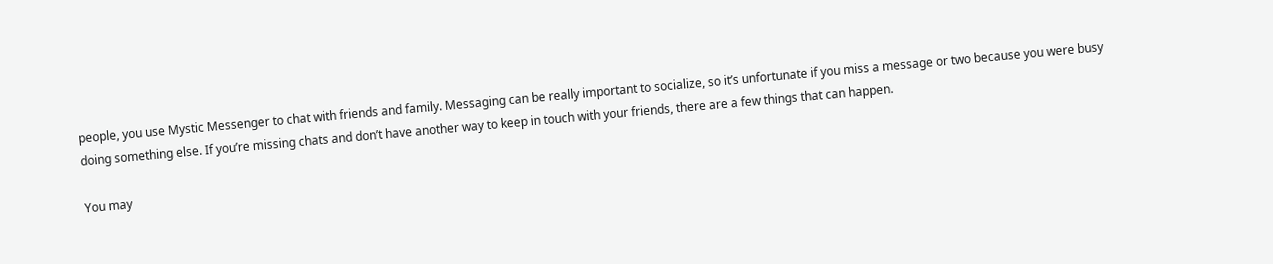people, you use Mystic Messenger to chat with friends and family. Messaging can be really important to socialize, so it’s unfortunate if you miss a message or two because you were busy doing something else. If you’re missing chats and don’t have another way to keep in touch with your friends, there are a few things that can happen.

You may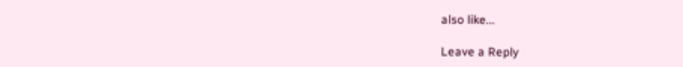also like...

Leave a Reply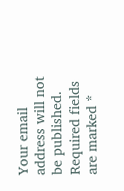Your email address will not be published. Required fields are marked *